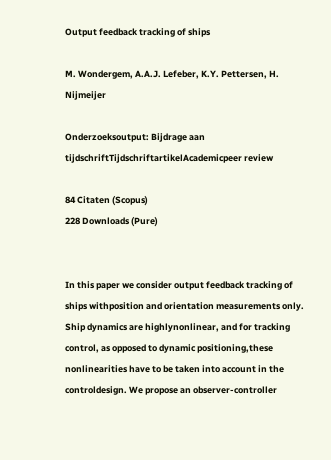Output feedback tracking of ships

M. Wondergem, A.A.J. Lefeber, K.Y. Pettersen, H. Nijmeijer

Onderzoeksoutput: Bijdrage aan tijdschriftTijdschriftartikelAcademicpeer review

84 Citaten (Scopus)
228 Downloads (Pure)


In this paper we consider output feedback tracking of ships withposition and orientation measurements only. Ship dynamics are highlynonlinear, and for tracking control, as opposed to dynamic positioning,these nonlinearities have to be taken into account in the controldesign. We propose an observer-controller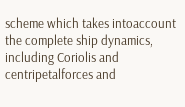scheme which takes intoaccount the complete ship dynamics, including Coriolis and centripetalforces and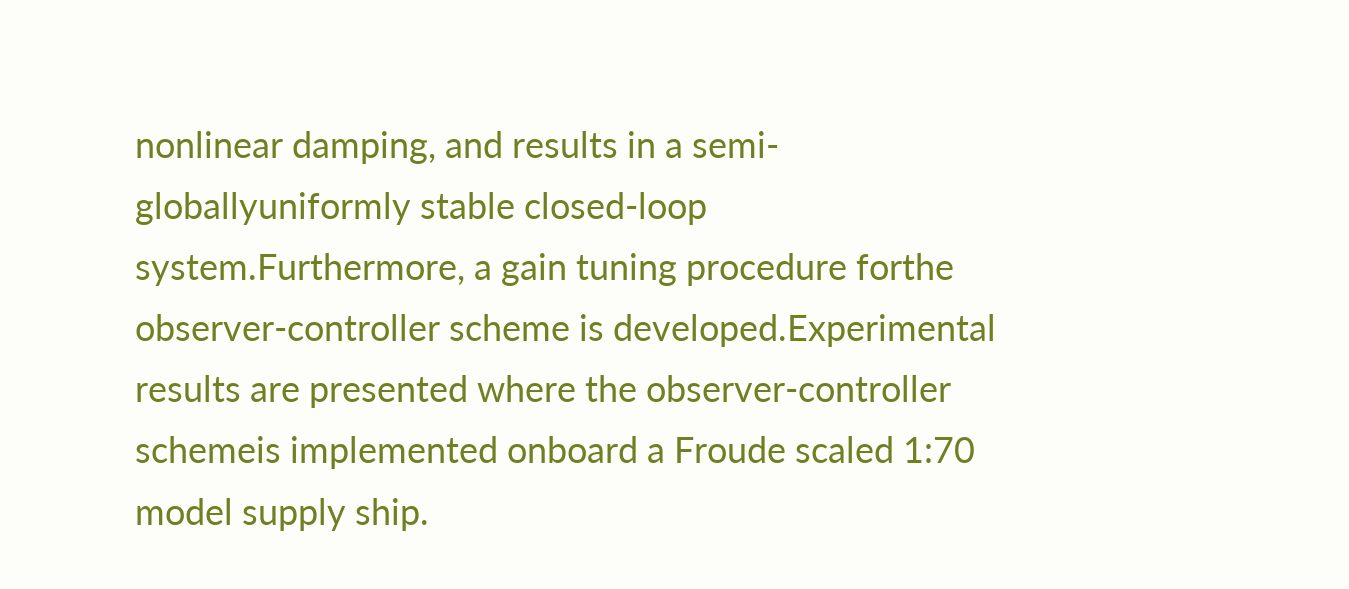nonlinear damping, and results in a semi-globallyuniformly stable closed-loop system.Furthermore, a gain tuning procedure forthe observer-controller scheme is developed.Experimental results are presented where the observer-controller schemeis implemented onboard a Froude scaled 1:70 model supply ship.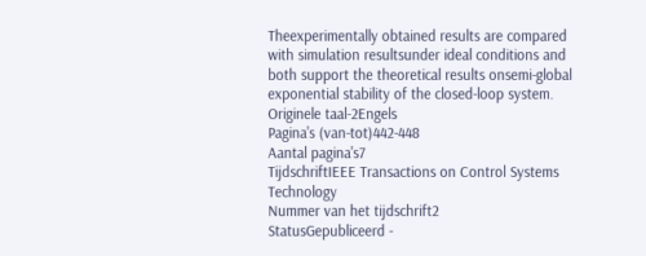Theexperimentally obtained results are compared with simulation resultsunder ideal conditions and both support the theoretical results onsemi-global exponential stability of the closed-loop system.
Originele taal-2Engels
Pagina's (van-tot)442-448
Aantal pagina's7
TijdschriftIEEE Transactions on Control Systems Technology
Nummer van het tijdschrift2
StatusGepubliceerd -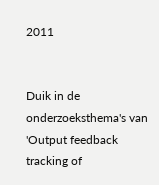2011


Duik in de onderzoeksthema's van 'Output feedback tracking of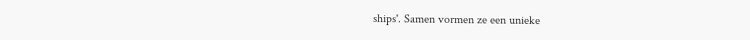ships'. Samen vormen ze een unieke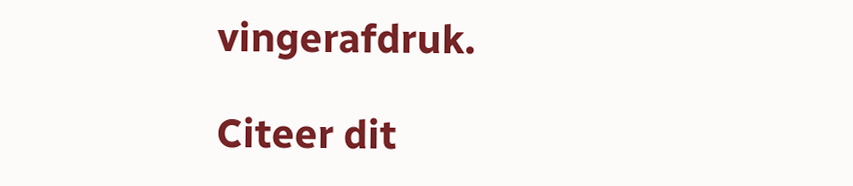vingerafdruk.

Citeer dit